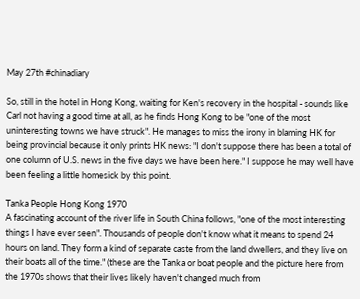May 27th #chinadiary

So, still in the hotel in Hong Kong, waiting for Ken's recovery in the hospital - sounds like Carl not having a good time at all, as he finds Hong Kong to be "one of the most uninteresting towns we have struck". He manages to miss the irony in blaming HK for being provincial because it only prints HK news: "I don't suppose there has been a total of one column of U.S. news in the five days we have been here." I suppose he may well have been feeling a little homesick by this point.

Tanka People Hong Kong 1970
A fascinating account of the river life in South China follows, "one of the most interesting things I have ever seen". Thousands of people don't know what it means to spend 24 hours on land. They form a kind of separate caste from the land dwellers, and they live on their boats all of the time." (these are the Tanka or boat people and the picture here from the 1970s shows that their lives likely haven't changed much from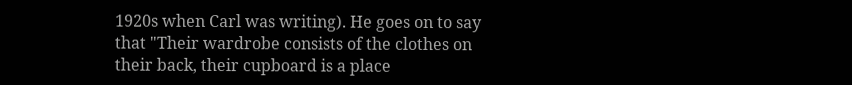1920s when Carl was writing). He goes on to say that "Their wardrobe consists of the clothes on their back, their cupboard is a place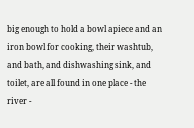big enough to hold a bowl apiece and an iron bowl for cooking, their washtub, and bath, and dishwashing sink, and toilet, are all found in one place - the river -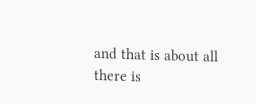and that is about all there is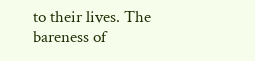to their lives. The bareness of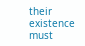their existence must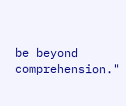be beyond comprehension."